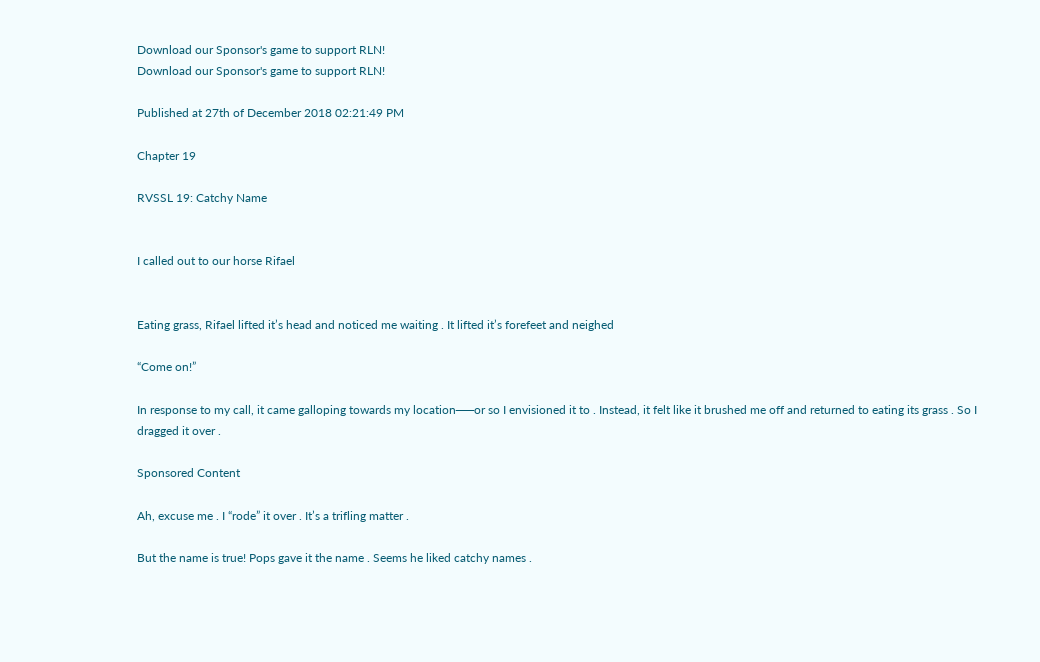Download our Sponsor's game to support RLN!
Download our Sponsor's game to support RLN!

Published at 27th of December 2018 02:21:49 PM

Chapter 19

RVSSL 19: Catchy Name


I called out to our horse Rifael


Eating grass, Rifael lifted it’s head and noticed me waiting . It lifted it’s forefeet and neighed

“Come on!”

In response to my call, it came galloping towards my location──or so I envisioned it to . Instead, it felt like it brushed me off and returned to eating its grass . So I dragged it over .

Sponsored Content

Ah, excuse me . I “rode” it over . It’s a trifling matter .

But the name is true! Pops gave it the name . Seems he liked catchy names .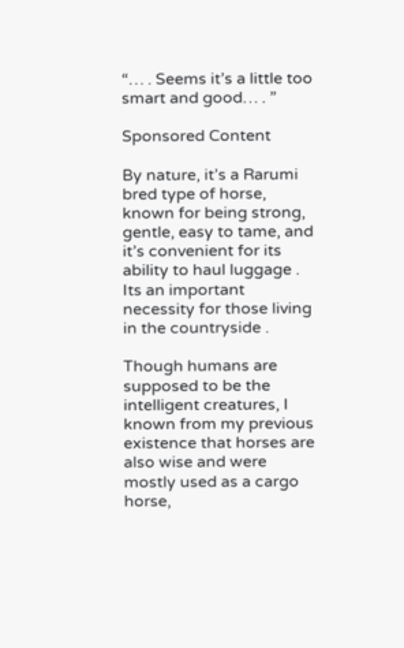“… . Seems it’s a little too smart and good… . ”

Sponsored Content

By nature, it’s a Rarumi bred type of horse, known for being strong, gentle, easy to tame, and it’s convenient for its ability to haul luggage . Its an important necessity for those living in the countryside .

Though humans are supposed to be the intelligent creatures, I known from my previous existence that horses are also wise and were mostly used as a cargo horse,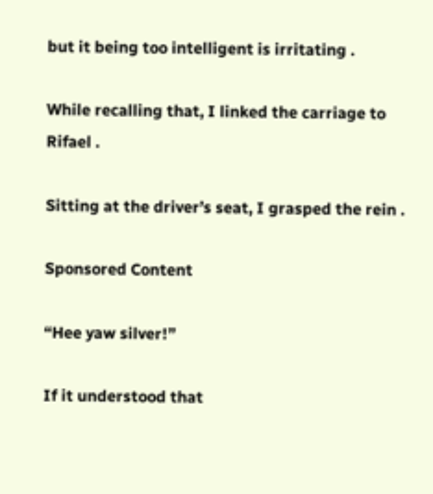but it being too intelligent is irritating .

While recalling that, I linked the carriage to Rifael .

Sitting at the driver’s seat, I grasped the rein .

Sponsored Content

“Hee yaw silver!”

If it understood that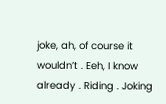joke, ah, of course it wouldn’t . Eeh, I know already . Riding . Joking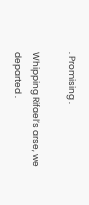. Promising .

Whipping Rifael’s arse, we departed .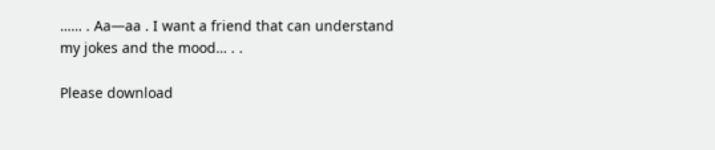…… . Aa—aa . I want a friend that can understand my jokes and the mood… . .

Please download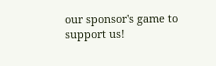our sponsor's game to support us!